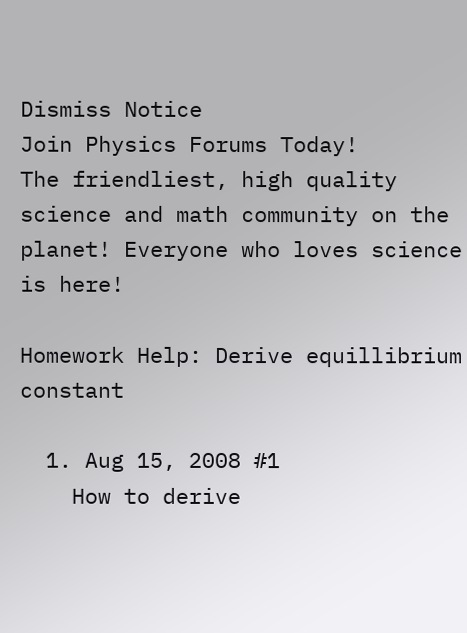Dismiss Notice
Join Physics Forums Today!
The friendliest, high quality science and math community on the planet! Everyone who loves science is here!

Homework Help: Derive equillibrium constant

  1. Aug 15, 2008 #1
    How to derive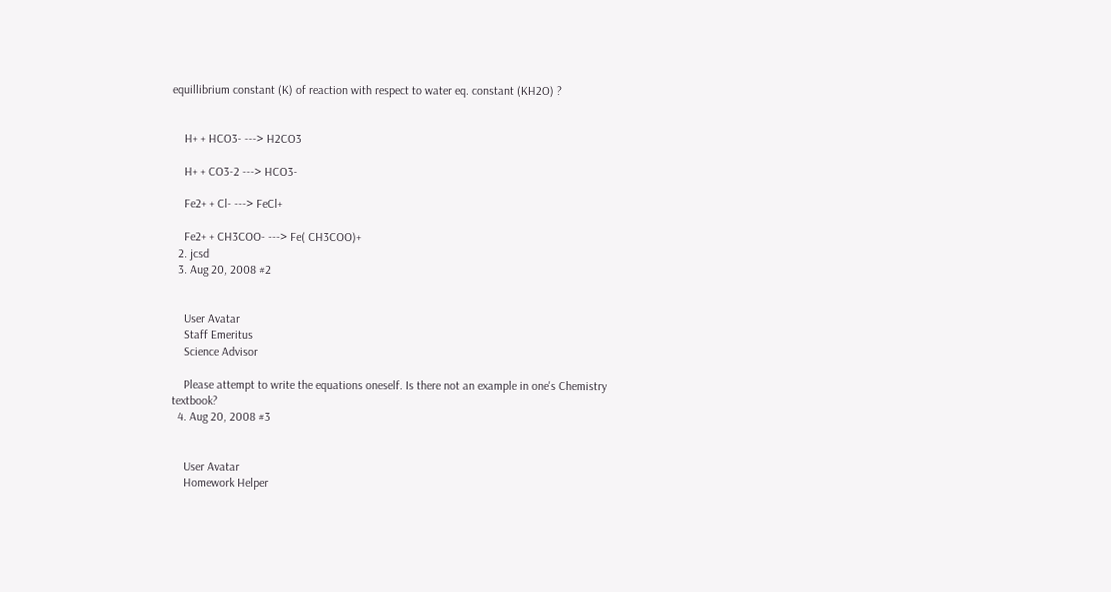equillibrium constant (K) of reaction with respect to water eq. constant (KH2O) ?


    H+ + HCO3- ---> H2CO3

    H+ + CO3-2 ---> HCO3-

    Fe2+ + Cl- ---> FeCl+

    Fe2+ + CH3COO- ---> Fe( CH3COO)+
  2. jcsd
  3. Aug 20, 2008 #2


    User Avatar
    Staff Emeritus
    Science Advisor

    Please attempt to write the equations oneself. Is there not an example in one's Chemistry textbook?
  4. Aug 20, 2008 #3


    User Avatar
    Homework Helper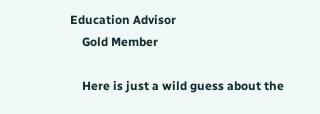Education Advisor
    Gold Member

    Here is just a wild guess about the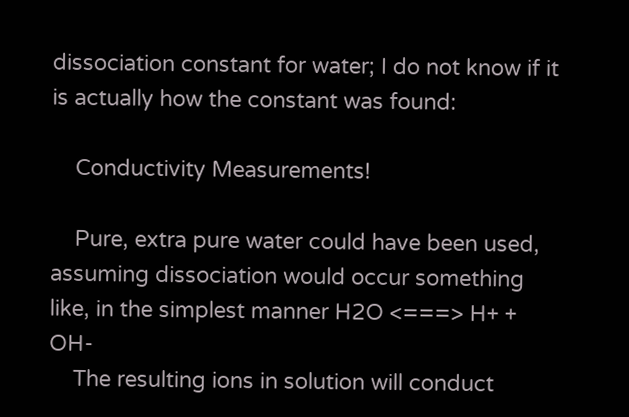dissociation constant for water; I do not know if it is actually how the constant was found:

    Conductivity Measurements!

    Pure, extra pure water could have been used, assuming dissociation would occur something like, in the simplest manner H2O <===> H+ + OH-
    The resulting ions in solution will conduct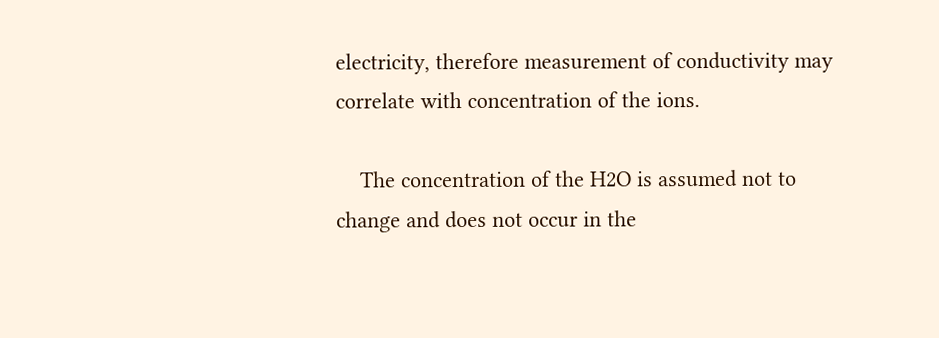electricity, therefore measurement of conductivity may correlate with concentration of the ions.

    The concentration of the H2O is assumed not to change and does not occur in the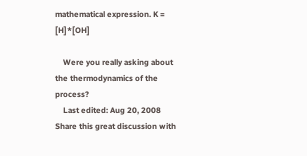mathematical expression. K = [H]*[OH]

    Were you really asking about the thermodynamics of the process?
    Last edited: Aug 20, 2008
Share this great discussion with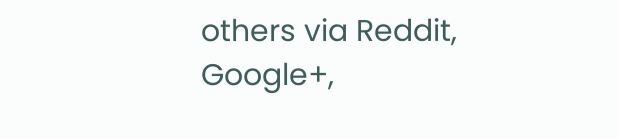others via Reddit, Google+,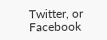Twitter, or Facebook